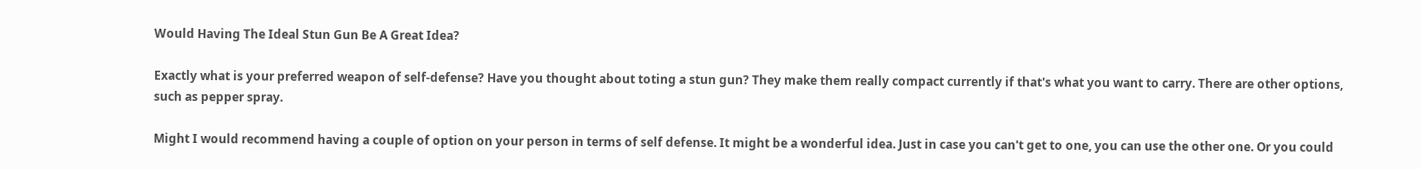Would Having The Ideal Stun Gun Be A Great Idea?

Exactly what is your preferred weapon of self-defense? Have you thought about toting a stun gun? They make them really compact currently if that's what you want to carry. There are other options, such as pepper spray.

Might I would recommend having a couple of option on your person in terms of self defense. It might be a wonderful idea. Just in case you can't get to one, you can use the other one. Or you could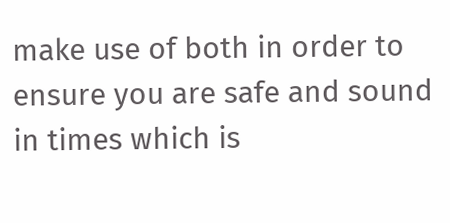make use of both in order to ensure you are safe and sound in times which is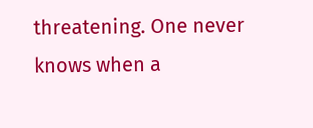threatening. One never knows when a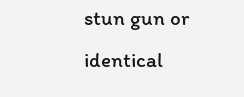stun gun or identical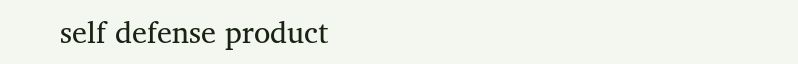self defense product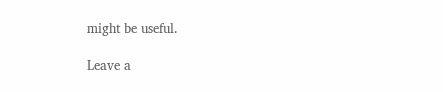might be useful.

Leave a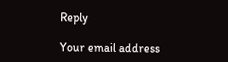Reply

Your email address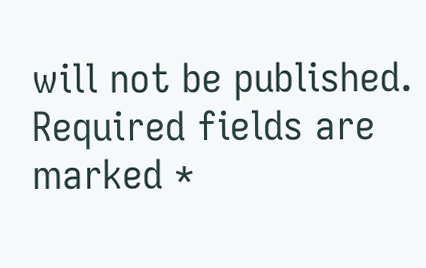will not be published. Required fields are marked *